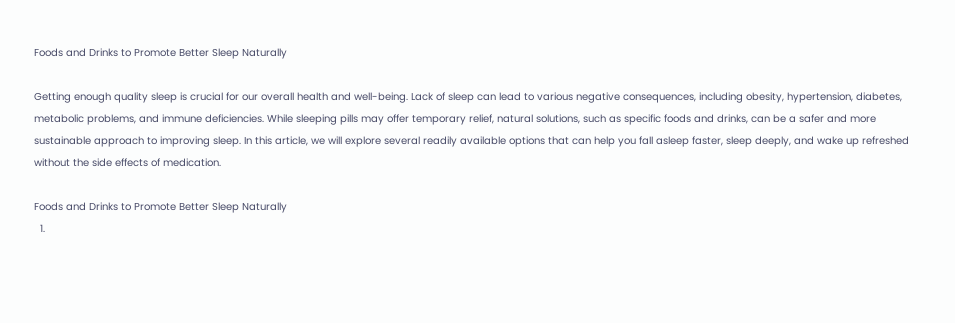Foods and Drinks to Promote Better Sleep Naturally

Getting enough quality sleep is crucial for our overall health and well-being. Lack of sleep can lead to various negative consequences, including obesity, hypertension, diabetes, metabolic problems, and immune deficiencies. While sleeping pills may offer temporary relief, natural solutions, such as specific foods and drinks, can be a safer and more sustainable approach to improving sleep. In this article, we will explore several readily available options that can help you fall asleep faster, sleep deeply, and wake up refreshed without the side effects of medication.

Foods and Drinks to Promote Better Sleep Naturally
  1.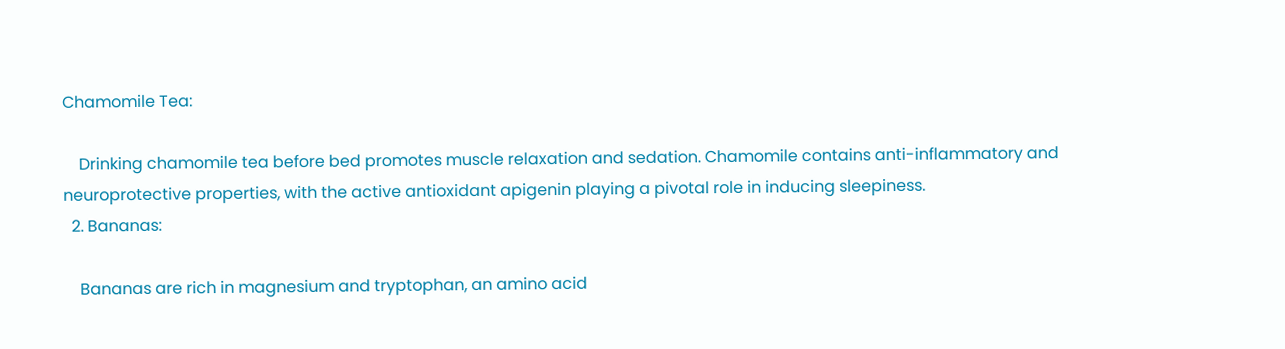Chamomile Tea:

    Drinking chamomile tea before bed promotes muscle relaxation and sedation. Chamomile contains anti-inflammatory and neuroprotective properties, with the active antioxidant apigenin playing a pivotal role in inducing sleepiness.
  2. Bananas:

    Bananas are rich in magnesium and tryptophan, an amino acid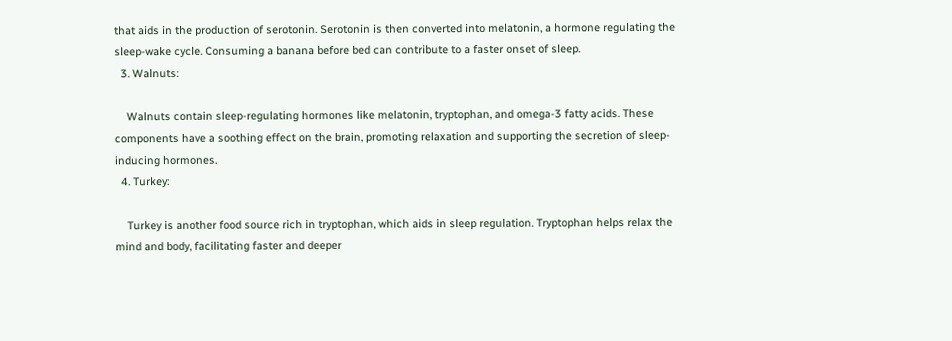that aids in the production of serotonin. Serotonin is then converted into melatonin, a hormone regulating the sleep-wake cycle. Consuming a banana before bed can contribute to a faster onset of sleep.
  3. Walnuts:

    Walnuts contain sleep-regulating hormones like melatonin, tryptophan, and omega-3 fatty acids. These components have a soothing effect on the brain, promoting relaxation and supporting the secretion of sleep-inducing hormones.
  4. Turkey:

    Turkey is another food source rich in tryptophan, which aids in sleep regulation. Tryptophan helps relax the mind and body, facilitating faster and deeper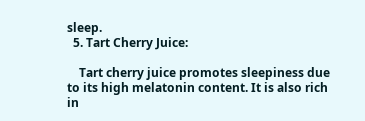sleep.
  5. Tart Cherry Juice:

    Tart cherry juice promotes sleepiness due to its high melatonin content. It is also rich in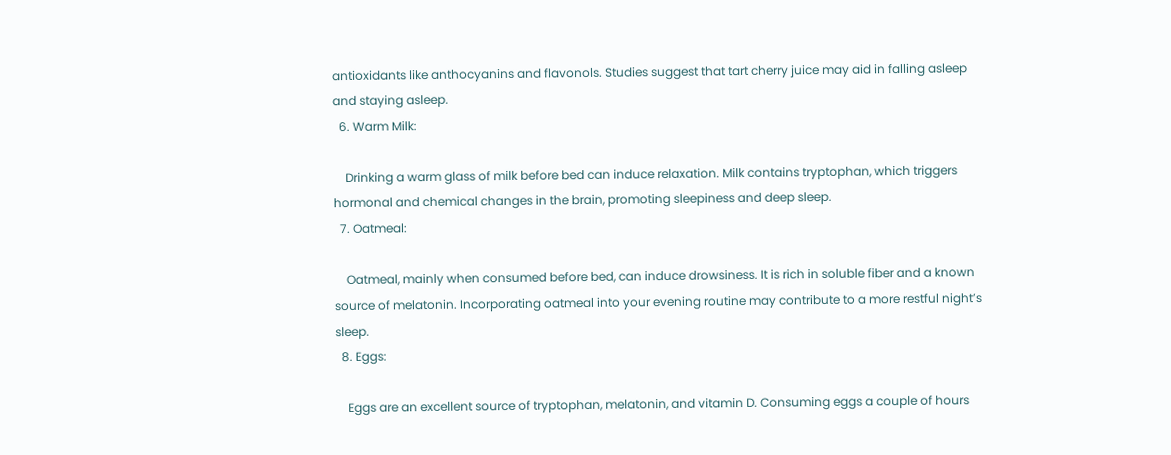antioxidants like anthocyanins and flavonols. Studies suggest that tart cherry juice may aid in falling asleep and staying asleep.
  6. Warm Milk:

    Drinking a warm glass of milk before bed can induce relaxation. Milk contains tryptophan, which triggers hormonal and chemical changes in the brain, promoting sleepiness and deep sleep.
  7. Oatmeal:

    Oatmeal, mainly when consumed before bed, can induce drowsiness. It is rich in soluble fiber and a known source of melatonin. Incorporating oatmeal into your evening routine may contribute to a more restful night’s sleep.
  8. Eggs:

    Eggs are an excellent source of tryptophan, melatonin, and vitamin D. Consuming eggs a couple of hours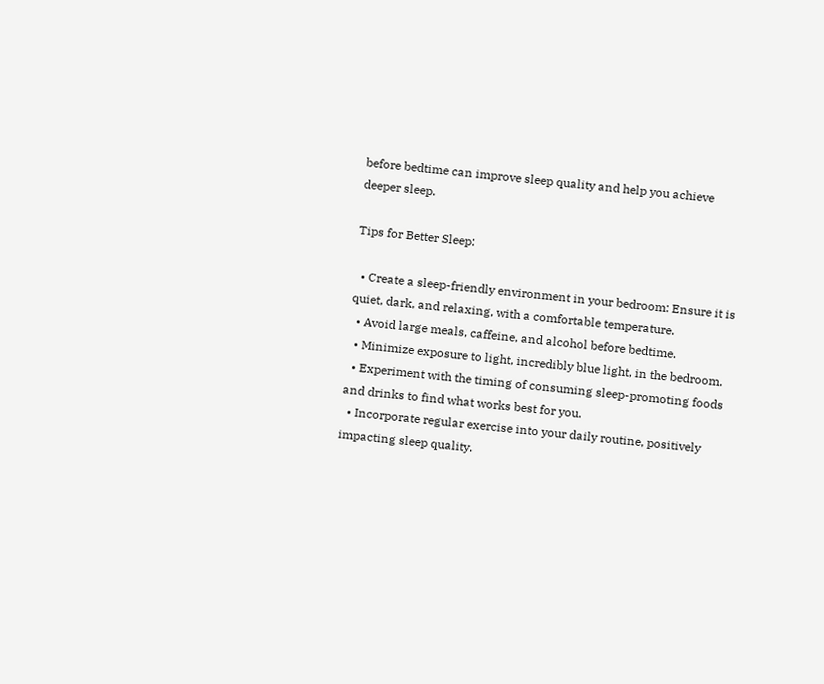before bedtime can improve sleep quality and help you achieve deeper sleep.

Tips for Better Sleep:

  • Create a sleep-friendly environment in your bedroom: Ensure it is quiet, dark, and relaxing, with a comfortable temperature.
  • Avoid large meals, caffeine, and alcohol before bedtime.
  • Minimize exposure to light, incredibly blue light, in the bedroom.
  • Experiment with the timing of consuming sleep-promoting foods and drinks to find what works best for you.
  • Incorporate regular exercise into your daily routine, positively impacting sleep quality.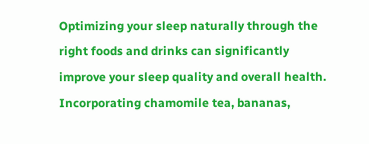Optimizing your sleep naturally through the right foods and drinks can significantly improve your sleep quality and overall health. Incorporating chamomile tea, bananas,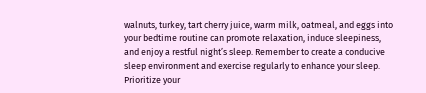walnuts, turkey, tart cherry juice, warm milk, oatmeal, and eggs into your bedtime routine can promote relaxation, induce sleepiness, and enjoy a restful night’s sleep. Remember to create a conducive sleep environment and exercise regularly to enhance your sleep. Prioritize your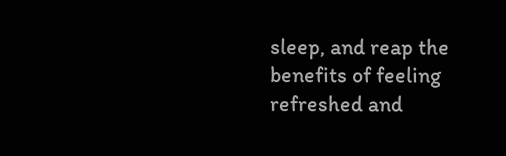sleep, and reap the benefits of feeling refreshed and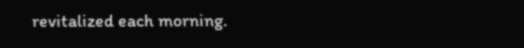revitalized each morning.